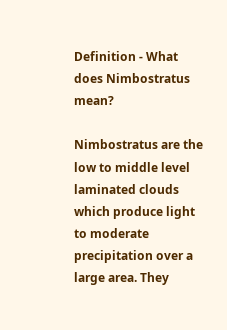Definition - What does Nimbostratus mean?

Nimbostratus are the low to middle level laminated clouds which produce light to moderate precipitation over a large area. They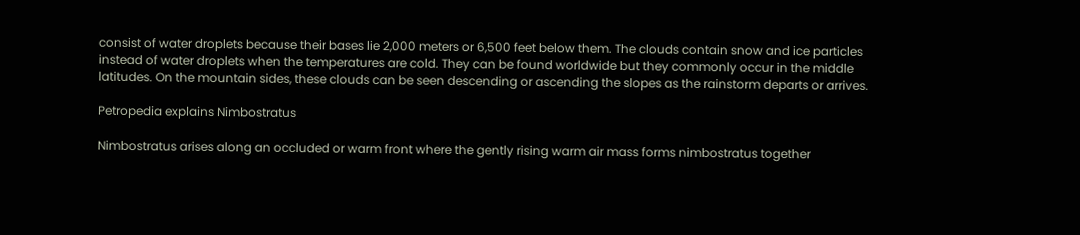consist of water droplets because their bases lie 2,000 meters or 6,500 feet below them. The clouds contain snow and ice particles instead of water droplets when the temperatures are cold. They can be found worldwide but they commonly occur in the middle latitudes. On the mountain sides, these clouds can be seen descending or ascending the slopes as the rainstorm departs or arrives.

Petropedia explains Nimbostratus

Nimbostratus arises along an occluded or warm front where the gently rising warm air mass forms nimbostratus together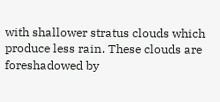with shallower stratus clouds which produce less rain. These clouds are foreshadowed by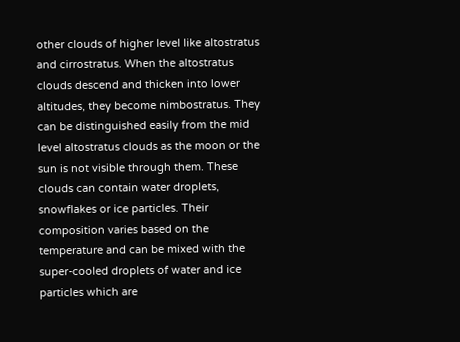other clouds of higher level like altostratus and cirrostratus. When the altostratus clouds descend and thicken into lower altitudes, they become nimbostratus. They can be distinguished easily from the mid level altostratus clouds as the moon or the sun is not visible through them. These clouds can contain water droplets, snowflakes or ice particles. Their composition varies based on the temperature and can be mixed with the super-cooled droplets of water and ice particles which are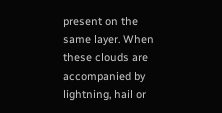present on the same layer. When these clouds are accompanied by lightning, hail or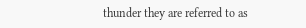thunder they are referred to as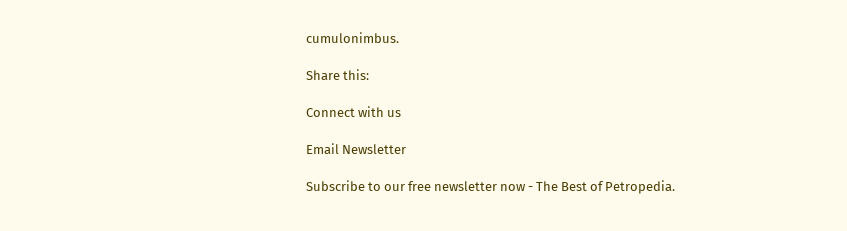cumulonimbus.

Share this:

Connect with us

Email Newsletter

Subscribe to our free newsletter now - The Best of Petropedia.